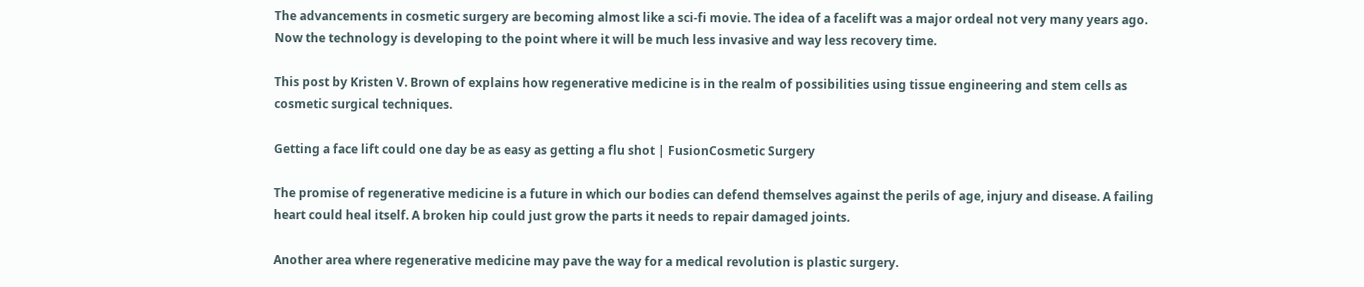The advancements in cosmetic surgery are becoming almost like a sci-fi movie. The idea of a facelift was a major ordeal not very many years ago.  Now the technology is developing to the point where it will be much less invasive and way less recovery time.

This post by Kristen V. Brown of explains how regenerative medicine is in the realm of possibilities using tissue engineering and stem cells as cosmetic surgical techniques.

Getting a face lift could one day be as easy as getting a flu shot | FusionCosmetic Surgery

The promise of regenerative medicine is a future in which our bodies can defend themselves against the perils of age, injury and disease. A failing heart could heal itself. A broken hip could just grow the parts it needs to repair damaged joints.

Another area where regenerative medicine may pave the way for a medical revolution is plastic surgery.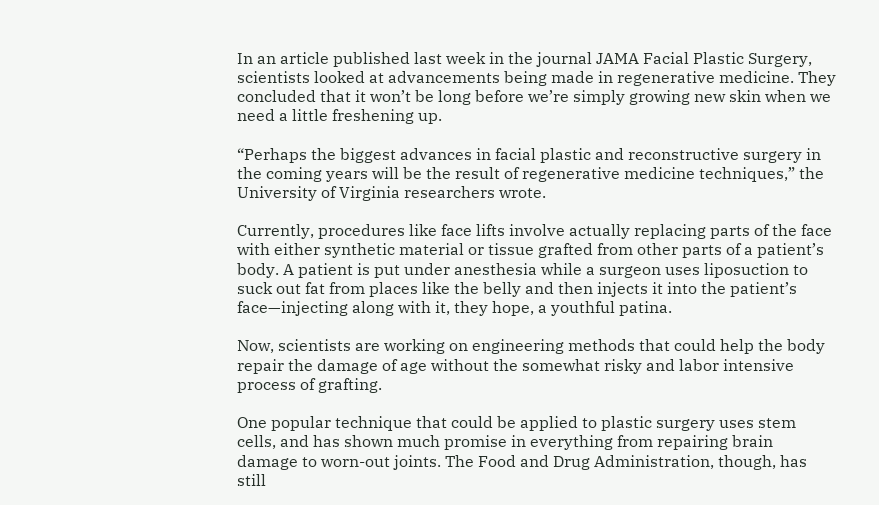In an article published last week in the journal JAMA Facial Plastic Surgery, scientists looked at advancements being made in regenerative medicine. They concluded that it won’t be long before we’re simply growing new skin when we need a little freshening up.

“Perhaps the biggest advances in facial plastic and reconstructive surgery in the coming years will be the result of regenerative medicine techniques,” the University of Virginia researchers wrote.

Currently, procedures like face lifts involve actually replacing parts of the face with either synthetic material or tissue grafted from other parts of a patient’s body. A patient is put under anesthesia while a surgeon uses liposuction to suck out fat from places like the belly and then injects it into the patient’s face—injecting along with it, they hope, a youthful patina.

Now, scientists are working on engineering methods that could help the body repair the damage of age without the somewhat risky and labor intensive process of grafting.

One popular technique that could be applied to plastic surgery uses stem cells, and has shown much promise in everything from repairing brain damage to worn-out joints. The Food and Drug Administration, though, has still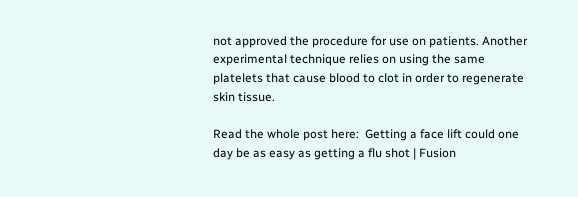not approved the procedure for use on patients. Another experimental technique relies on using the same platelets that cause blood to clot in order to regenerate skin tissue.

Read the whole post here:  Getting a face lift could one day be as easy as getting a flu shot | Fusion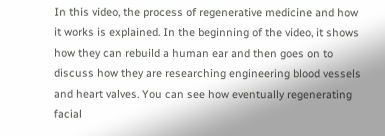In this video, the process of regenerative medicine and how it works is explained. In the beginning of the video, it shows how they can rebuild a human ear and then goes on to discuss how they are researching engineering blood vessels and heart valves. You can see how eventually regenerating facial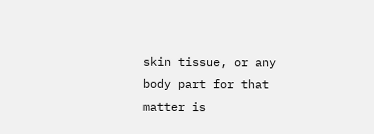skin tissue, or any body part for that matter is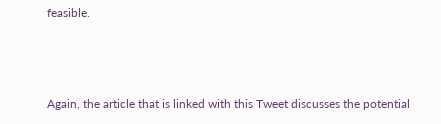feasible.



Again, the article that is linked with this Tweet discusses the potential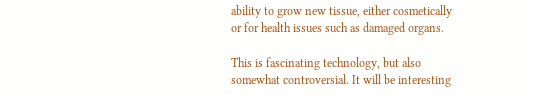ability to grow new tissue, either cosmetically or for health issues such as damaged organs.

This is fascinating technology, but also somewhat controversial. It will be interesting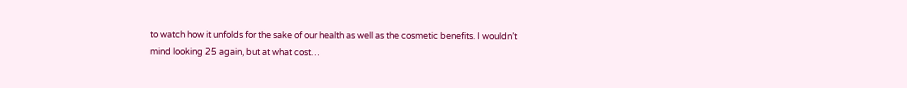to watch how it unfolds for the sake of our health as well as the cosmetic benefits. I wouldn’t mind looking 25 again, but at what cost…